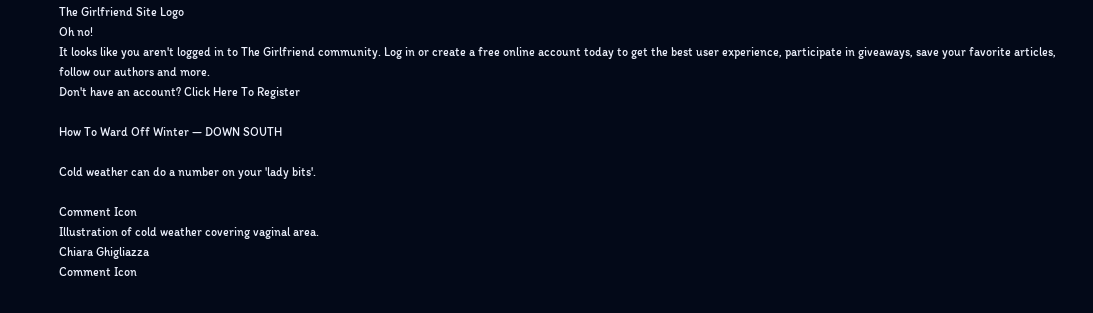The Girlfriend Site Logo
Oh no!
It looks like you aren't logged in to The Girlfriend community. Log in or create a free online account today to get the best user experience, participate in giveaways, save your favorite articles, follow our authors and more.
Don't have an account? Click Here To Register

How To Ward Off Winter — DOWN SOUTH

Cold weather can do a number on your 'lady bits'.

Comment Icon
Illustration of cold weather covering vaginal area.
Chiara Ghigliazza
Comment Icon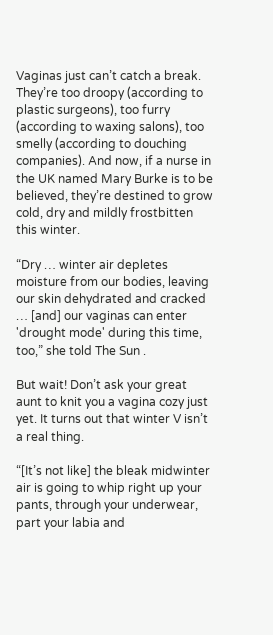Vaginas just can’t catch a break. They’re too droopy (according to plastic surgeons), too furry (according to waxing salons), too smelly (according to douching companies). And now, if a nurse in the UK named Mary Burke is to be believed, they’re destined to grow cold, dry and mildly frostbitten this winter.

“Dry … winter air depletes moisture from our bodies, leaving our skin dehydrated and cracked … [and] our vaginas can enter 'drought mode' during this time, too,” she told The Sun .

But wait! Don’t ask your great aunt to knit you a vagina cozy just yet. It turns out that winter V isn’t a real thing.

“[It’s not like] the bleak midwinter air is going to whip right up your pants, through your underwear, part your labia and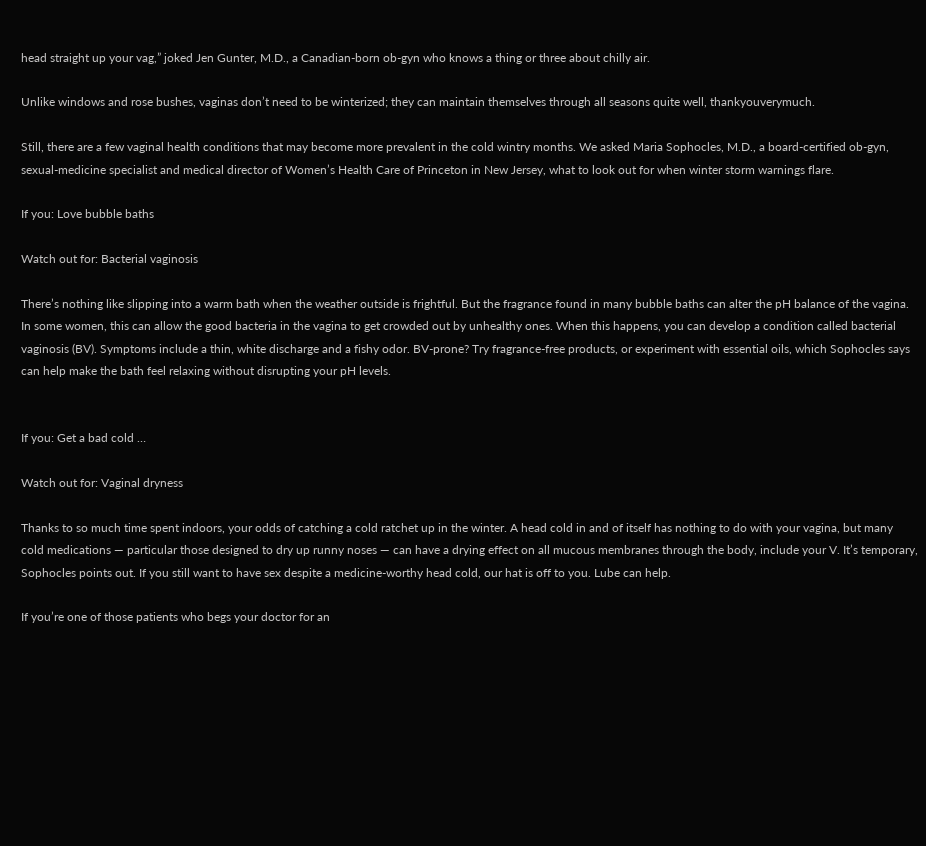head straight up your vag,” joked Jen Gunter, M.D., a Canadian-born ob-gyn who knows a thing or three about chilly air.

Unlike windows and rose bushes, vaginas don’t need to be winterized; they can maintain themselves through all seasons quite well, thankyouverymuch.

Still, there are a few vaginal health conditions that may become more prevalent in the cold wintry months. We asked Maria Sophocles, M.D., a board-certified ob-gyn, sexual-medicine specialist and medical director of Women’s Health Care of Princeton in New Jersey, what to look out for when winter storm warnings flare.

If you: Love bubble baths

Watch out for: Bacterial vaginosis

There’s nothing like slipping into a warm bath when the weather outside is frightful. But the fragrance found in many bubble baths can alter the pH balance of the vagina. In some women, this can allow the good bacteria in the vagina to get crowded out by unhealthy ones. When this happens, you can develop a condition called bacterial vaginosis (BV). Symptoms include a thin, white discharge and a fishy odor. BV-prone? Try fragrance-free products, or experiment with essential oils, which Sophocles says can help make the bath feel relaxing without disrupting your pH levels.


If you: Get a bad cold …

Watch out for: Vaginal dryness

Thanks to so much time spent indoors, your odds of catching a cold ratchet up in the winter. A head cold in and of itself has nothing to do with your vagina, but many cold medications — particular those designed to dry up runny noses — can have a drying effect on all mucous membranes through the body, include your V. It’s temporary, Sophocles points out. If you still want to have sex despite a medicine-worthy head cold, our hat is off to you. Lube can help.

If you’re one of those patients who begs your doctor for an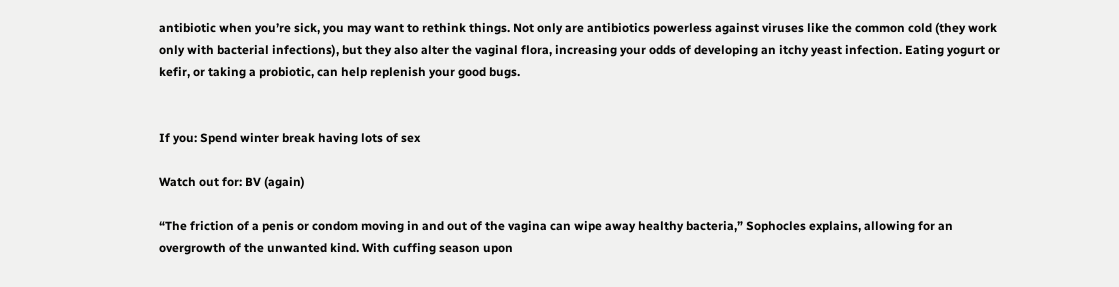antibiotic when you’re sick, you may want to rethink things. Not only are antibiotics powerless against viruses like the common cold (they work only with bacterial infections), but they also alter the vaginal flora, increasing your odds of developing an itchy yeast infection. Eating yogurt or kefir, or taking a probiotic, can help replenish your good bugs.


If you: Spend winter break having lots of sex

Watch out for: BV (again)

“The friction of a penis or condom moving in and out of the vagina can wipe away healthy bacteria,” Sophocles explains, allowing for an overgrowth of the unwanted kind. With cuffing season upon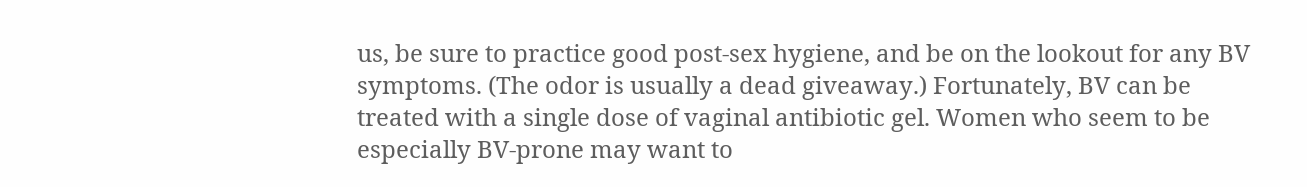us, be sure to practice good post-sex hygiene, and be on the lookout for any BV symptoms. (The odor is usually a dead giveaway.) Fortunately, BV can be treated with a single dose of vaginal antibiotic gel. Women who seem to be especially BV-prone may want to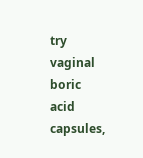try vaginal boric acid capsules,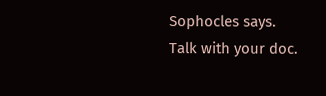Sophocles says. Talk with your doc.